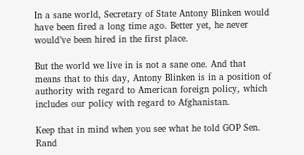In a sane world, Secretary of State Antony Blinken would have been fired a long time ago. Better yet, he never would’ve been hired in the first place.

But the world we live in is not a sane one. And that means that to this day, Antony Blinken is in a position of authority with regard to American foreign policy, which includes our policy with regard to Afghanistan.

Keep that in mind when you see what he told GOP Sen. Rand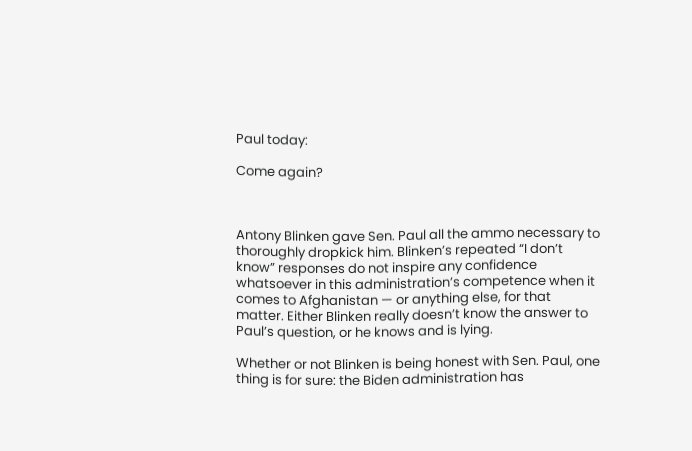Paul today:

Come again?



Antony Blinken gave Sen. Paul all the ammo necessary to thoroughly dropkick him. Blinken’s repeated “I don’t know” responses do not inspire any confidence whatsoever in this administration’s competence when it comes to Afghanistan — or anything else, for that matter. Either Blinken really doesn’t know the answer to Paul’s question, or he knows and is lying.

Whether or not Blinken is being honest with Sen. Paul, one thing is for sure: the Biden administration has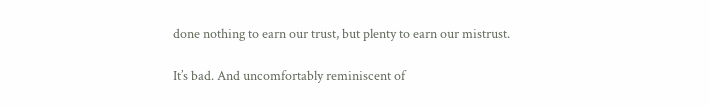done nothing to earn our trust, but plenty to earn our mistrust.

It’s bad. And uncomfortably reminiscent of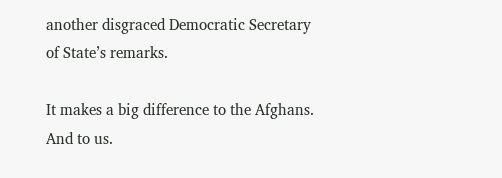another disgraced Democratic Secretary of State’s remarks.

It makes a big difference to the Afghans. And to us.